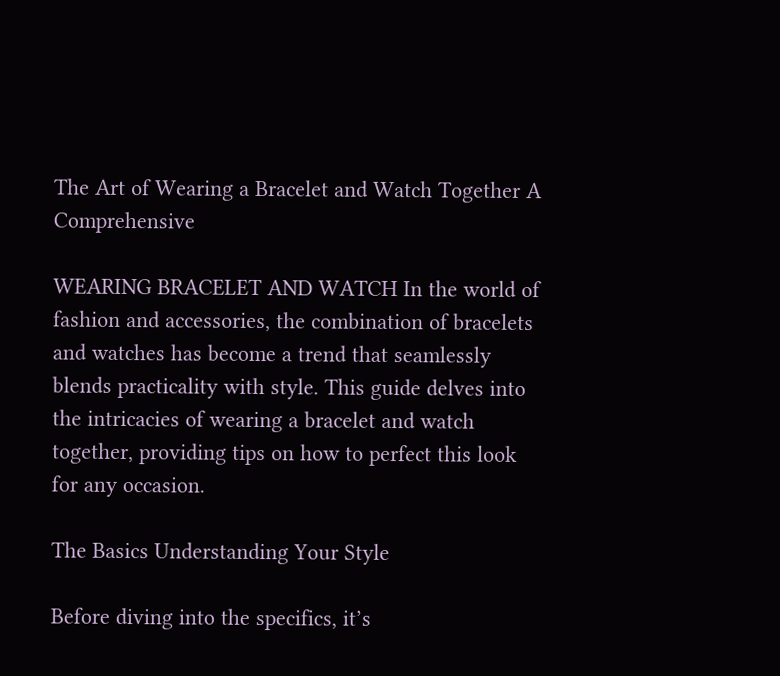The Art of Wearing a Bracelet and Watch Together A Comprehensive

WEARING BRACELET AND WATCH In the world of fashion and accessories, the combination of bracelets and watches has become a trend that seamlessly blends practicality with style. This guide delves into the intricacies of wearing a bracelet and watch together, providing tips on how to perfect this look for any occasion.

The Basics Understanding Your Style

Before diving into the specifics, it’s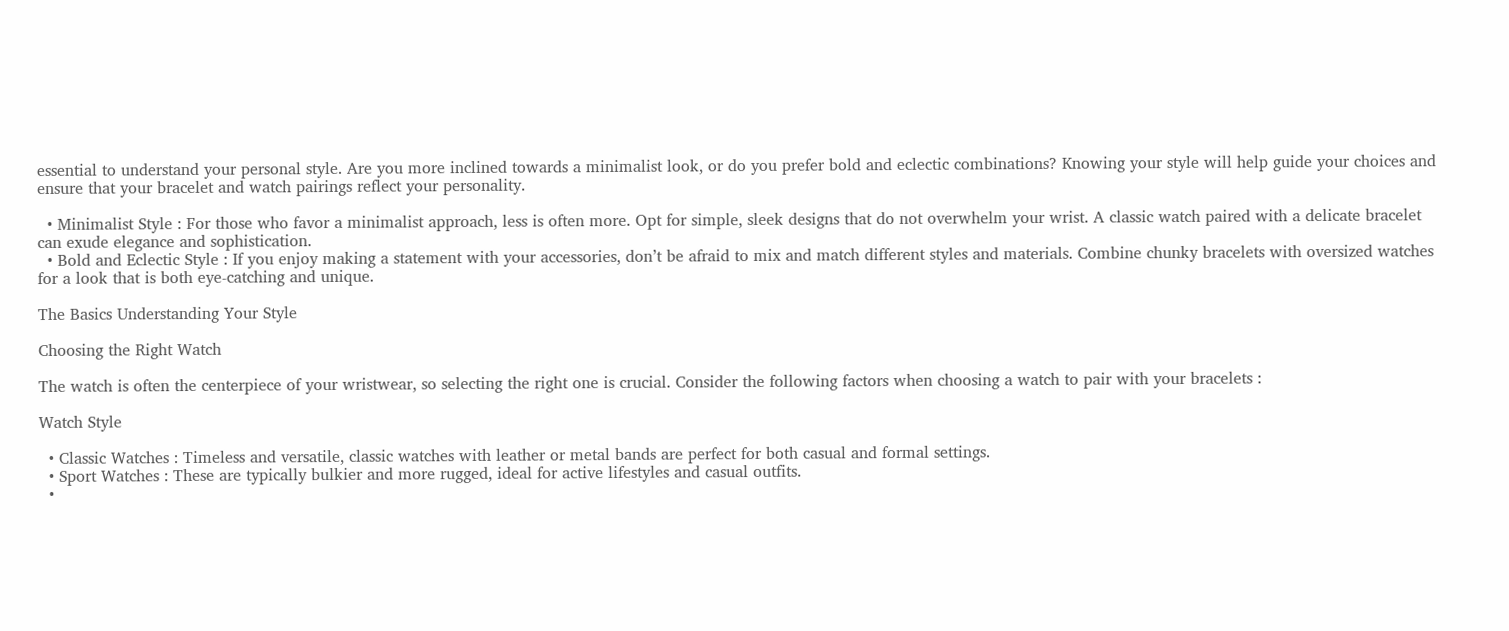essential to understand your personal style. Are you more inclined towards a minimalist look, or do you prefer bold and eclectic combinations? Knowing your style will help guide your choices and ensure that your bracelet and watch pairings reflect your personality.

  • Minimalist Style : For those who favor a minimalist approach, less is often more. Opt for simple, sleek designs that do not overwhelm your wrist. A classic watch paired with a delicate bracelet can exude elegance and sophistication.
  • Bold and Eclectic Style : If you enjoy making a statement with your accessories, don’t be afraid to mix and match different styles and materials. Combine chunky bracelets with oversized watches for a look that is both eye-catching and unique.

The Basics Understanding Your Style

Choosing the Right Watch

The watch is often the centerpiece of your wristwear, so selecting the right one is crucial. Consider the following factors when choosing a watch to pair with your bracelets :

Watch Style

  • Classic Watches : Timeless and versatile, classic watches with leather or metal bands are perfect for both casual and formal settings.
  • Sport Watches : These are typically bulkier and more rugged, ideal for active lifestyles and casual outfits.
  •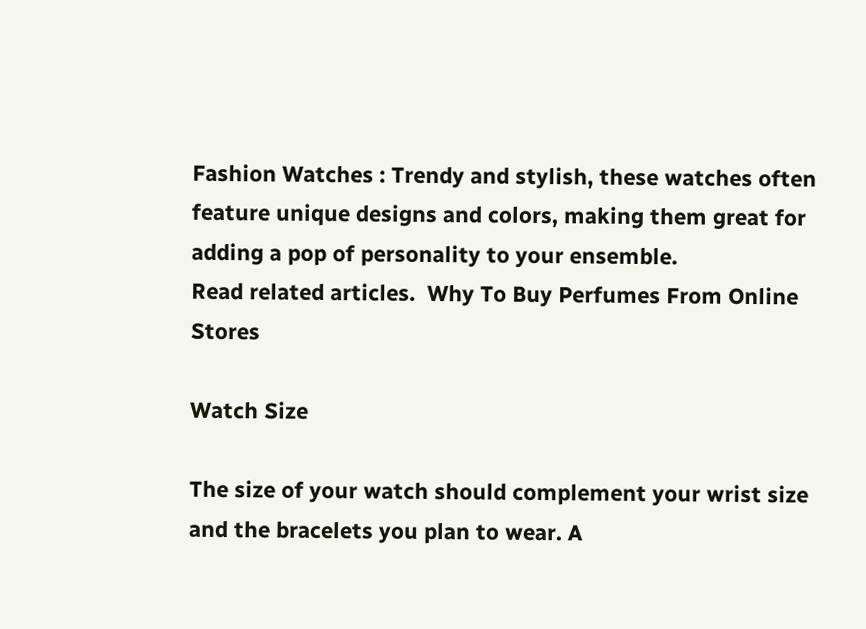Fashion Watches : Trendy and stylish, these watches often feature unique designs and colors, making them great for adding a pop of personality to your ensemble.
Read related articles.  Why To Buy Perfumes From Online Stores

Watch Size

The size of your watch should complement your wrist size and the bracelets you plan to wear. A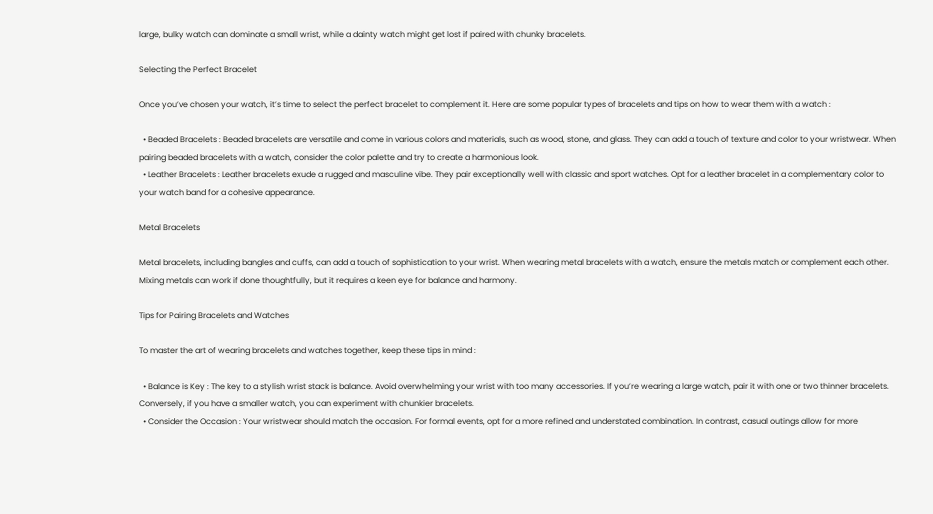large, bulky watch can dominate a small wrist, while a dainty watch might get lost if paired with chunky bracelets.

Selecting the Perfect Bracelet

Once you’ve chosen your watch, it’s time to select the perfect bracelet to complement it. Here are some popular types of bracelets and tips on how to wear them with a watch :

  • Beaded Bracelets : Beaded bracelets are versatile and come in various colors and materials, such as wood, stone, and glass. They can add a touch of texture and color to your wristwear. When pairing beaded bracelets with a watch, consider the color palette and try to create a harmonious look.
  • Leather Bracelets : Leather bracelets exude a rugged and masculine vibe. They pair exceptionally well with classic and sport watches. Opt for a leather bracelet in a complementary color to your watch band for a cohesive appearance.

Metal Bracelets

Metal bracelets, including bangles and cuffs, can add a touch of sophistication to your wrist. When wearing metal bracelets with a watch, ensure the metals match or complement each other. Mixing metals can work if done thoughtfully, but it requires a keen eye for balance and harmony.

Tips for Pairing Bracelets and Watches

To master the art of wearing bracelets and watches together, keep these tips in mind :

  • Balance is Key : The key to a stylish wrist stack is balance. Avoid overwhelming your wrist with too many accessories. If you’re wearing a large watch, pair it with one or two thinner bracelets. Conversely, if you have a smaller watch, you can experiment with chunkier bracelets.
  • Consider the Occasion : Your wristwear should match the occasion. For formal events, opt for a more refined and understated combination. In contrast, casual outings allow for more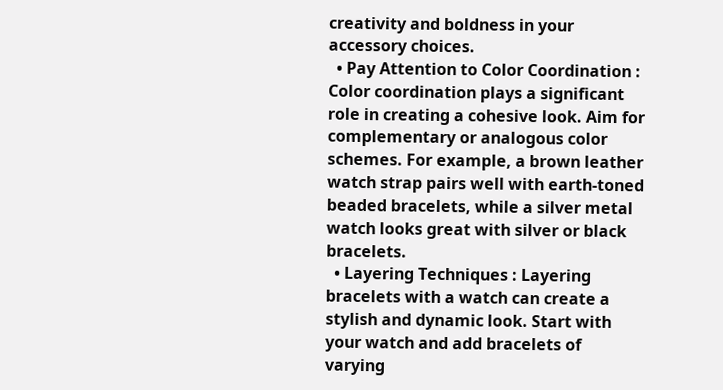creativity and boldness in your accessory choices.
  • Pay Attention to Color Coordination : Color coordination plays a significant role in creating a cohesive look. Aim for complementary or analogous color schemes. For example, a brown leather watch strap pairs well with earth-toned beaded bracelets, while a silver metal watch looks great with silver or black bracelets.
  • Layering Techniques : Layering bracelets with a watch can create a stylish and dynamic look. Start with your watch and add bracelets of varying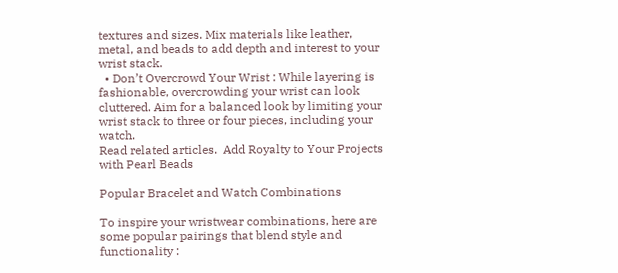textures and sizes. Mix materials like leather, metal, and beads to add depth and interest to your wrist stack.
  • Don’t Overcrowd Your Wrist : While layering is fashionable, overcrowding your wrist can look cluttered. Aim for a balanced look by limiting your wrist stack to three or four pieces, including your watch.
Read related articles.  Add Royalty to Your Projects with Pearl Beads

Popular Bracelet and Watch Combinations

To inspire your wristwear combinations, here are some popular pairings that blend style and functionality :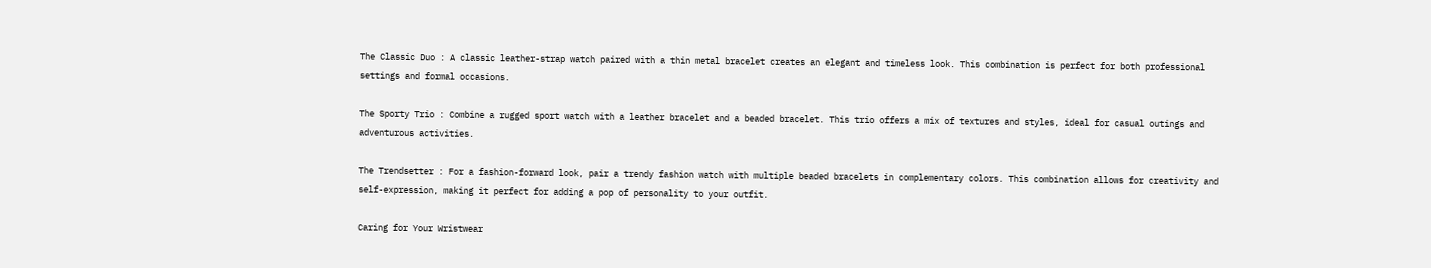The Classic Duo : A classic leather-strap watch paired with a thin metal bracelet creates an elegant and timeless look. This combination is perfect for both professional settings and formal occasions.

The Sporty Trio : Combine a rugged sport watch with a leather bracelet and a beaded bracelet. This trio offers a mix of textures and styles, ideal for casual outings and adventurous activities.

The Trendsetter : For a fashion-forward look, pair a trendy fashion watch with multiple beaded bracelets in complementary colors. This combination allows for creativity and self-expression, making it perfect for adding a pop of personality to your outfit.

Caring for Your Wristwear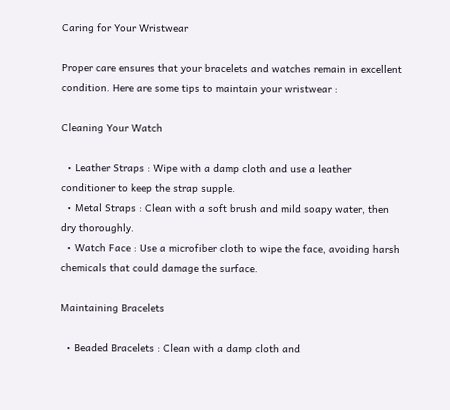Caring for Your Wristwear

Proper care ensures that your bracelets and watches remain in excellent condition. Here are some tips to maintain your wristwear :

Cleaning Your Watch

  • Leather Straps : Wipe with a damp cloth and use a leather conditioner to keep the strap supple.
  • Metal Straps : Clean with a soft brush and mild soapy water, then dry thoroughly.
  • Watch Face : Use a microfiber cloth to wipe the face, avoiding harsh chemicals that could damage the surface.

Maintaining Bracelets

  • Beaded Bracelets : Clean with a damp cloth and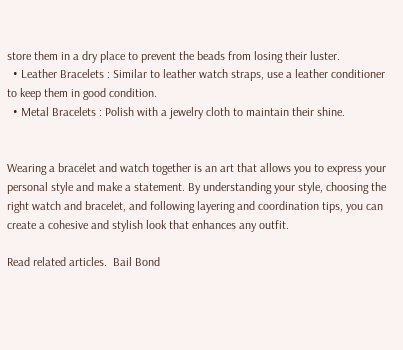store them in a dry place to prevent the beads from losing their luster.
  • Leather Bracelets : Similar to leather watch straps, use a leather conditioner to keep them in good condition.
  • Metal Bracelets : Polish with a jewelry cloth to maintain their shine.


Wearing a bracelet and watch together is an art that allows you to express your personal style and make a statement. By understanding your style, choosing the right watch and bracelet, and following layering and coordination tips, you can create a cohesive and stylish look that enhances any outfit.

Read related articles.  Bail Bond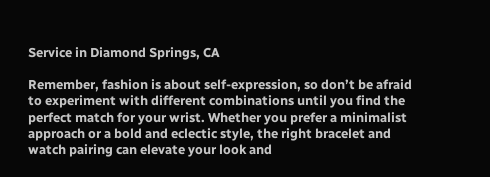Service in Diamond Springs, CA

Remember, fashion is about self-expression, so don’t be afraid to experiment with different combinations until you find the perfect match for your wrist. Whether you prefer a minimalist approach or a bold and eclectic style, the right bracelet and watch pairing can elevate your look and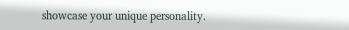showcase your unique personality.